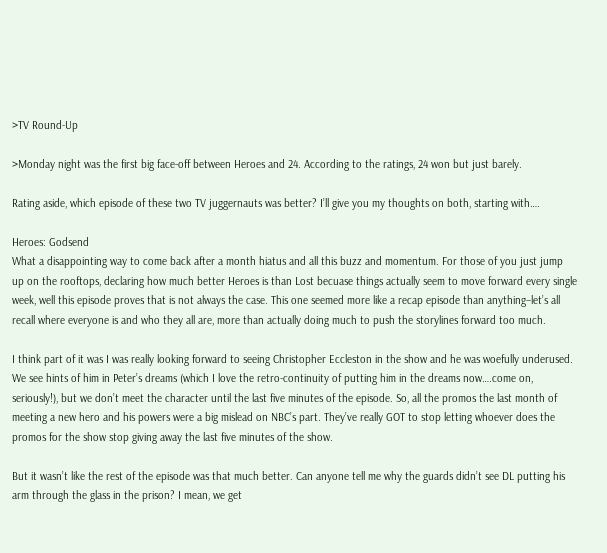>TV Round-Up

>Monday night was the first big face-off between Heroes and 24. According to the ratings, 24 won but just barely.

Rating aside, which episode of these two TV juggernauts was better? I’ll give you my thoughts on both, starting with….

Heroes: Godsend
What a disappointing way to come back after a month hiatus and all this buzz and momentum. For those of you just jump up on the rooftops, declaring how much better Heroes is than Lost becuase things actually seem to move forward every single week, well this episode proves that is not always the case. This one seemed more like a recap episode than anything–let’s all recall where everyone is and who they all are, more than actually doing much to push the storylines forward too much.

I think part of it was I was really looking forward to seeing Christopher Eccleston in the show and he was woefully underused. We see hints of him in Peter’s dreams (which I love the retro-continuity of putting him in the dreams now….come on, seriously!), but we don’t meet the character until the last five minutes of the episode. So, all the promos the last month of meeting a new hero and his powers were a big mislead on NBC’s part. They’ve really GOT to stop letting whoever does the promos for the show stop giving away the last five minutes of the show.

But it wasn’t like the rest of the episode was that much better. Can anyone tell me why the guards didn’t see DL putting his arm through the glass in the prison? I mean, we get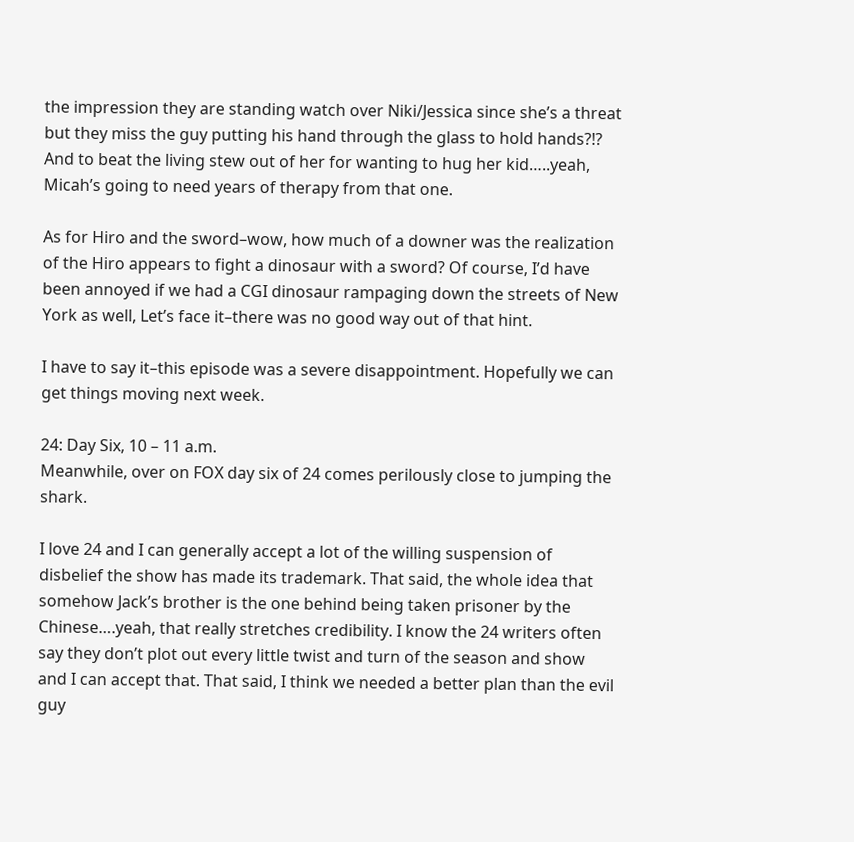the impression they are standing watch over Niki/Jessica since she’s a threat but they miss the guy putting his hand through the glass to hold hands?!? And to beat the living stew out of her for wanting to hug her kid…..yeah, Micah’s going to need years of therapy from that one.

As for Hiro and the sword–wow, how much of a downer was the realization of the Hiro appears to fight a dinosaur with a sword? Of course, I’d have been annoyed if we had a CGI dinosaur rampaging down the streets of New York as well, Let’s face it–there was no good way out of that hint.

I have to say it–this episode was a severe disappointment. Hopefully we can get things moving next week.

24: Day Six, 10 – 11 a.m.
Meanwhile, over on FOX day six of 24 comes perilously close to jumping the shark.

I love 24 and I can generally accept a lot of the willing suspension of disbelief the show has made its trademark. That said, the whole idea that somehow Jack’s brother is the one behind being taken prisoner by the Chinese….yeah, that really stretches credibility. I know the 24 writers often say they don’t plot out every little twist and turn of the season and show and I can accept that. That said, I think we needed a better plan than the evil guy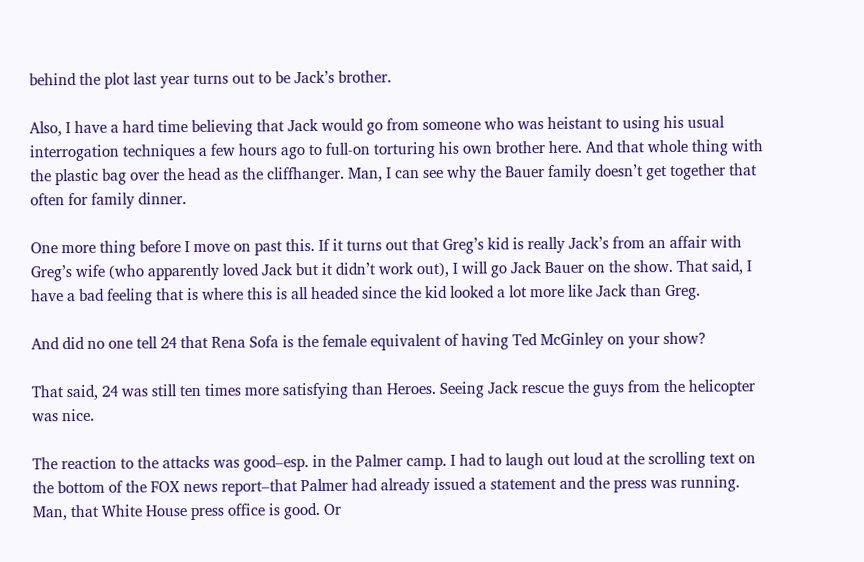behind the plot last year turns out to be Jack’s brother.

Also, I have a hard time believing that Jack would go from someone who was heistant to using his usual interrogation techniques a few hours ago to full-on torturing his own brother here. And that whole thing with the plastic bag over the head as the cliffhanger. Man, I can see why the Bauer family doesn’t get together that often for family dinner.

One more thing before I move on past this. If it turns out that Greg’s kid is really Jack’s from an affair with Greg’s wife (who apparently loved Jack but it didn’t work out), I will go Jack Bauer on the show. That said, I have a bad feeling that is where this is all headed since the kid looked a lot more like Jack than Greg.

And did no one tell 24 that Rena Sofa is the female equivalent of having Ted McGinley on your show?

That said, 24 was still ten times more satisfying than Heroes. Seeing Jack rescue the guys from the helicopter was nice.

The reaction to the attacks was good–esp. in the Palmer camp. I had to laugh out loud at the scrolling text on the bottom of the FOX news report–that Palmer had already issued a statement and the press was running. Man, that White House press office is good. Or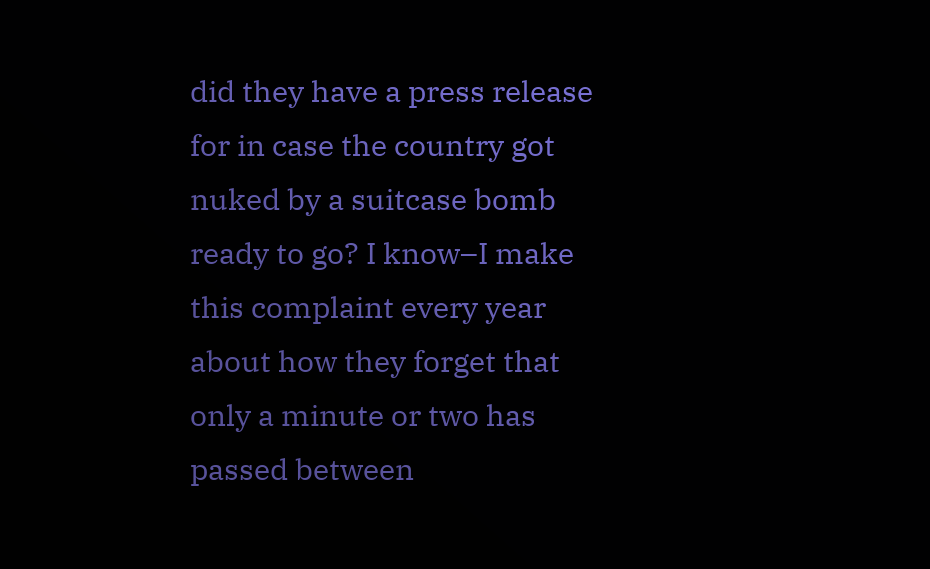did they have a press release for in case the country got nuked by a suitcase bomb ready to go? I know–I make this complaint every year about how they forget that only a minute or two has passed between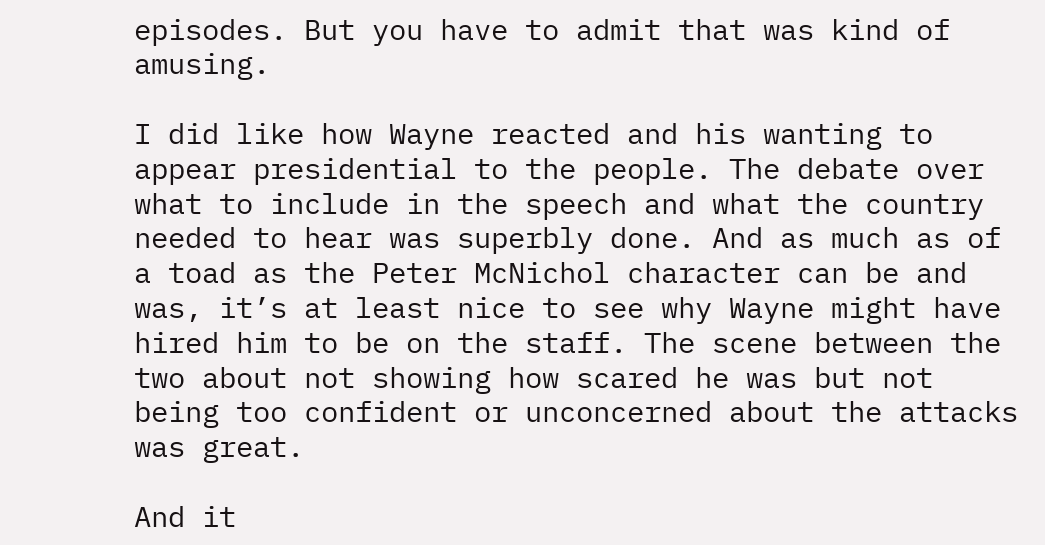episodes. But you have to admit that was kind of amusing.

I did like how Wayne reacted and his wanting to appear presidential to the people. The debate over what to include in the speech and what the country needed to hear was superbly done. And as much as of a toad as the Peter McNichol character can be and was, it’s at least nice to see why Wayne might have hired him to be on the staff. The scene between the two about not showing how scared he was but not being too confident or unconcerned about the attacks was great.

And it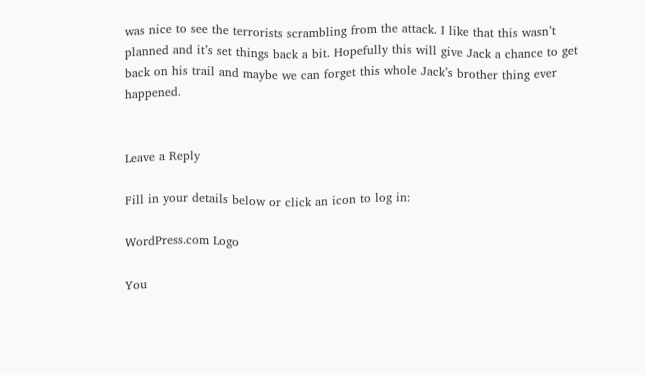was nice to see the terrorists scrambling from the attack. I like that this wasn’t planned and it’s set things back a bit. Hopefully this will give Jack a chance to get back on his trail and maybe we can forget this whole Jack’s brother thing ever happened.


Leave a Reply

Fill in your details below or click an icon to log in:

WordPress.com Logo

You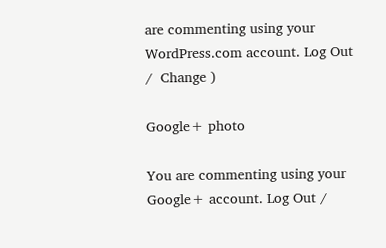are commenting using your WordPress.com account. Log Out /  Change )

Google+ photo

You are commenting using your Google+ account. Log Out /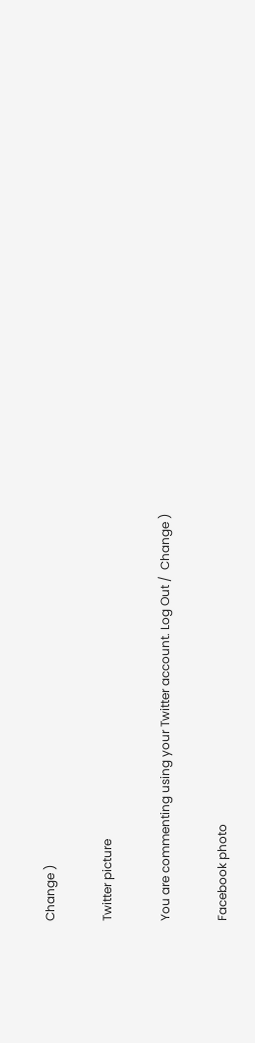Change )

Twitter picture

You are commenting using your Twitter account. Log Out /  Change )

Facebook photo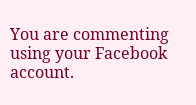You are commenting using your Facebook account.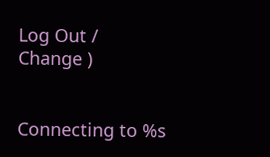Log Out /  Change )


Connecting to %s